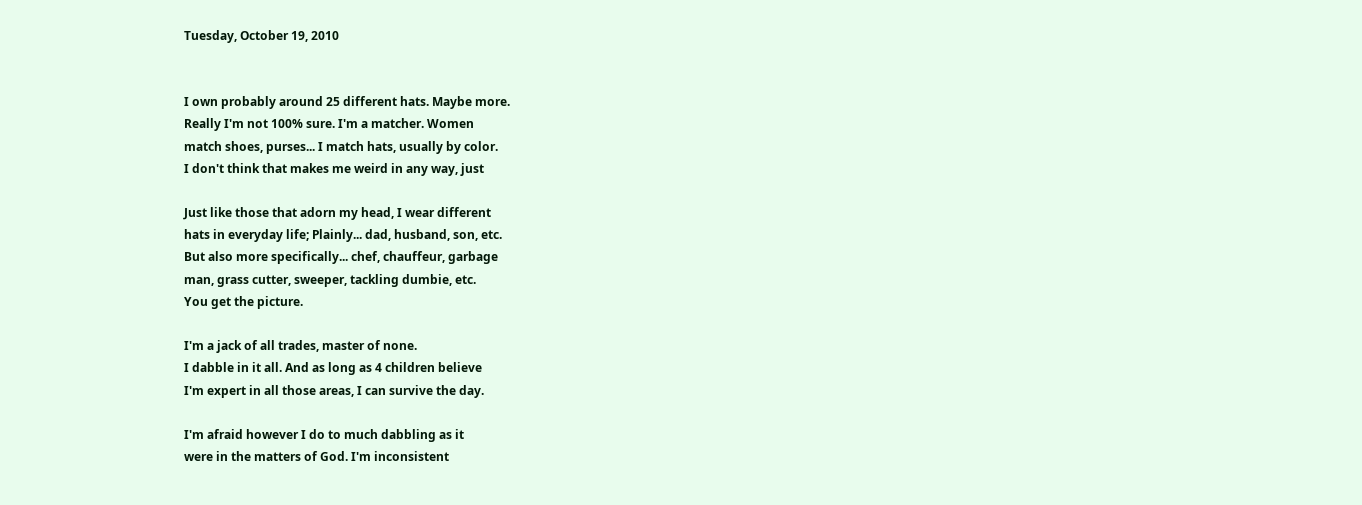Tuesday, October 19, 2010


I own probably around 25 different hats. Maybe more.
Really I'm not 100% sure. I'm a matcher. Women
match shoes, purses... I match hats, usually by color.
I don't think that makes me weird in any way, just

Just like those that adorn my head, I wear different
hats in everyday life; Plainly... dad, husband, son, etc.
But also more specifically... chef, chauffeur, garbage
man, grass cutter, sweeper, tackling dumbie, etc.
You get the picture.

I'm a jack of all trades, master of none.
I dabble in it all. And as long as 4 children believe
I'm expert in all those areas, I can survive the day.

I'm afraid however I do to much dabbling as it
were in the matters of God. I'm inconsistent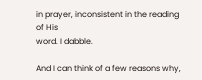in prayer, inconsistent in the reading of His
word. I dabble.

And I can think of a few reasons why,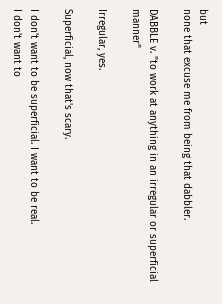but
none that excuse me from being that dabbler.

DABBLE v. "to work at anything in an irregular or superficial manner"

Irregular, yes.

Superficial, now that's scary.

I don't want to be superficial. I want to be real.
I don't want to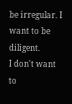be irregular. I want to be diligent.
I don't want to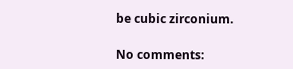be cubic zirconium.

No comments: